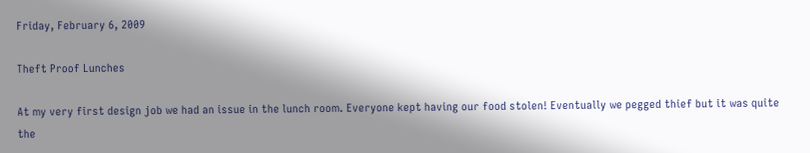Friday, February 6, 2009

Theft Proof Lunches

At my very first design job we had an issue in the lunch room. Everyone kept having our food stolen! Eventually we pegged thief but it was quite the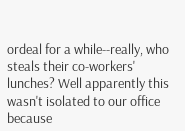ordeal for a while--really, who steals their co-workers' lunches? Well apparently this wasn't isolated to our office because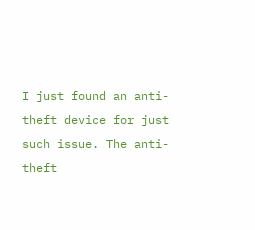I just found an anti-theft device for just such issue. The anti-theft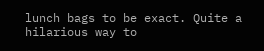lunch bags to be exact. Quite a hilarious way to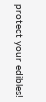protect your edibles!